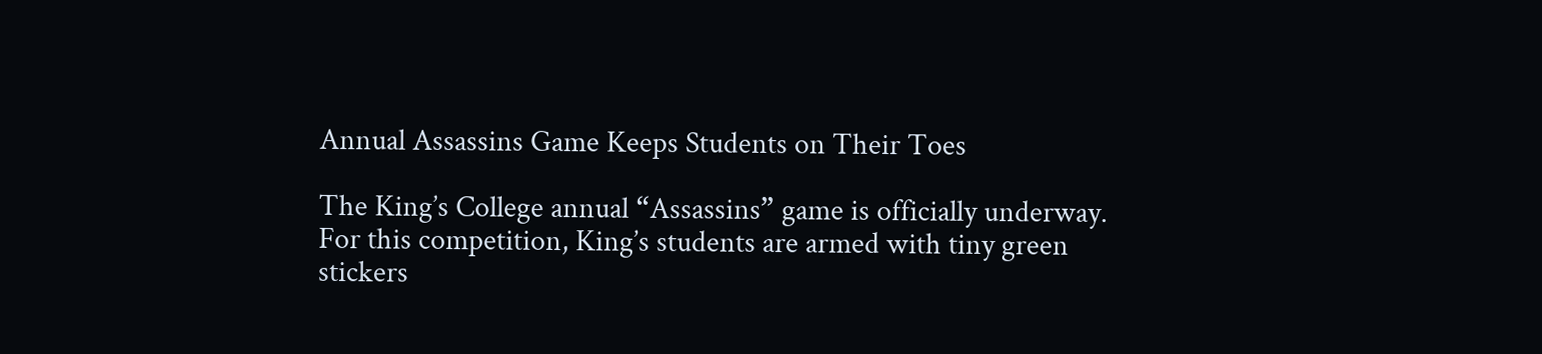Annual Assassins Game Keeps Students on Their Toes

The King’s College annual “Assassins” game is officially underway. For this competition, King’s students are armed with tiny green stickers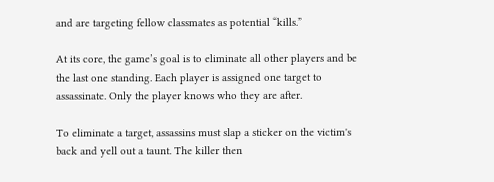and are targeting fellow classmates as potential “kills.”

At its core, the game’s goal is to eliminate all other players and be the last one standing. Each player is assigned one target to assassinate. Only the player knows who they are after.

To eliminate a target, assassins must slap a sticker on the victim's back and yell out a taunt. The killer then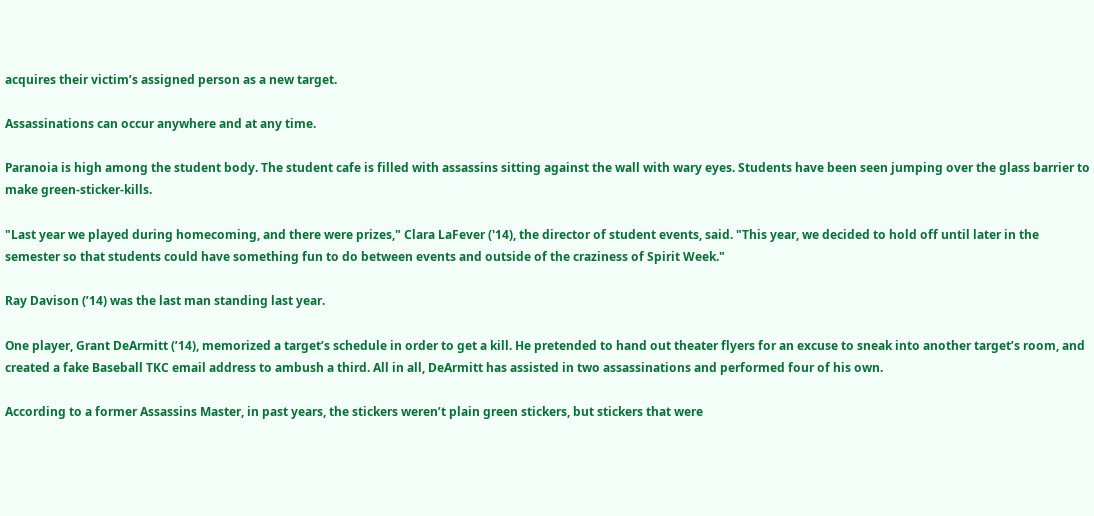acquires their victim’s assigned person as a new target.

Assassinations can occur anywhere and at any time.

Paranoia is high among the student body. The student cafe is filled with assassins sitting against the wall with wary eyes. Students have been seen jumping over the glass barrier to make green-sticker-kills.

"Last year we played during homecoming, and there were prizes," Clara LaFever ('14), the director of student events, said. "This year, we decided to hold off until later in the semester so that students could have something fun to do between events and outside of the craziness of Spirit Week."

Ray Davison (’14) was the last man standing last year.

One player, Grant DeArmitt (’14), memorized a target’s schedule in order to get a kill. He pretended to hand out theater flyers for an excuse to sneak into another target’s room, and created a fake Baseball TKC email address to ambush a third. All in all, DeArmitt has assisted in two assassinations and performed four of his own.

According to a former Assassins Master, in past years, the stickers weren’t plain green stickers, but stickers that were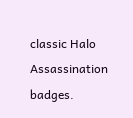classic Halo Assassination badges.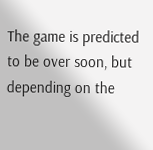The game is predicted to be over soon, but depending on the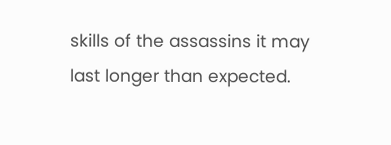skills of the assassins it may last longer than expected.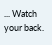... Watch your back.